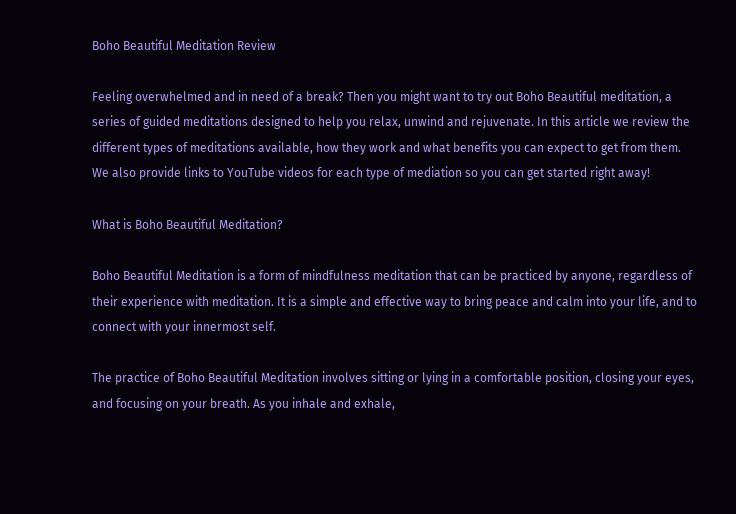Boho Beautiful Meditation Review

Feeling overwhelmed and in need of a break? Then you might want to try out Boho Beautiful meditation, a series of guided meditations designed to help you relax, unwind and rejuvenate. In this article we review the different types of meditations available, how they work and what benefits you can expect to get from them. We also provide links to YouTube videos for each type of mediation so you can get started right away!

What is Boho Beautiful Meditation?

Boho Beautiful Meditation is a form of mindfulness meditation that can be practiced by anyone, regardless of their experience with meditation. It is a simple and effective way to bring peace and calm into your life, and to connect with your innermost self.

The practice of Boho Beautiful Meditation involves sitting or lying in a comfortable position, closing your eyes, and focusing on your breath. As you inhale and exhale,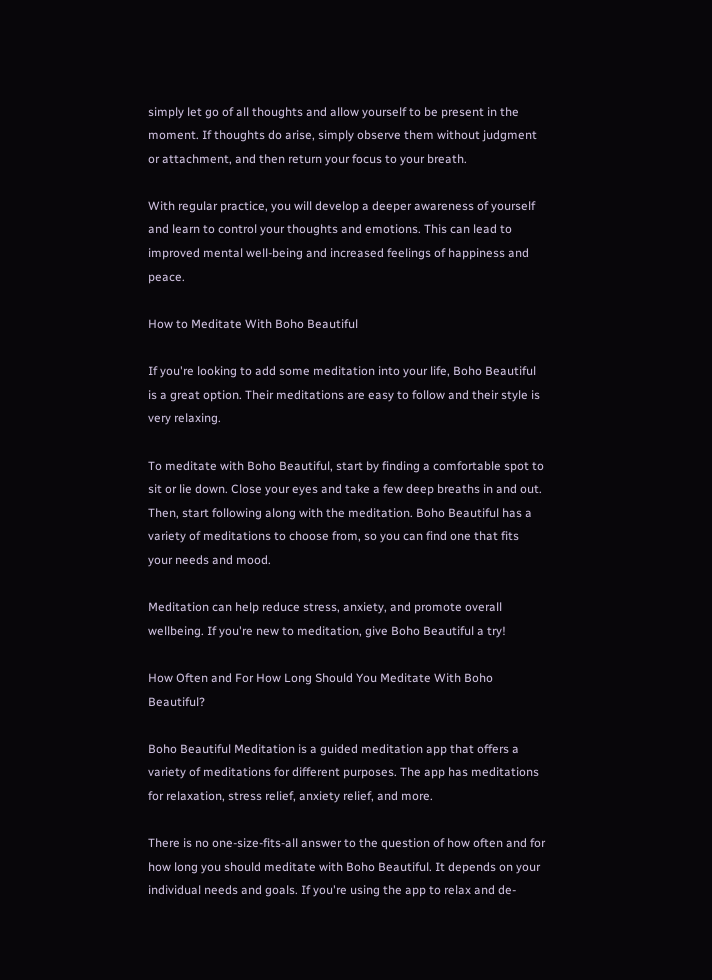simply let go of all thoughts and allow yourself to be present in the moment. If thoughts do arise, simply observe them without judgment or attachment, and then return your focus to your breath.

With regular practice, you will develop a deeper awareness of yourself and learn to control your thoughts and emotions. This can lead to improved mental well-being and increased feelings of happiness and peace.

How to Meditate With Boho Beautiful

If you're looking to add some meditation into your life, Boho Beautiful is a great option. Their meditations are easy to follow and their style is very relaxing.

To meditate with Boho Beautiful, start by finding a comfortable spot to sit or lie down. Close your eyes and take a few deep breaths in and out. Then, start following along with the meditation. Boho Beautiful has a variety of meditations to choose from, so you can find one that fits your needs and mood.

Meditation can help reduce stress, anxiety, and promote overall wellbeing. If you're new to meditation, give Boho Beautiful a try!

How Often and For How Long Should You Meditate With Boho Beautiful?

Boho Beautiful Meditation is a guided meditation app that offers a variety of meditations for different purposes. The app has meditations for relaxation, stress relief, anxiety relief, and more.

There is no one-size-fits-all answer to the question of how often and for how long you should meditate with Boho Beautiful. It depends on your individual needs and goals. If you're using the app to relax and de-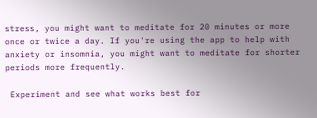stress, you might want to meditate for 20 minutes or more once or twice a day. If you're using the app to help with anxiety or insomnia, you might want to meditate for shorter periods more frequently.

 Experiment and see what works best for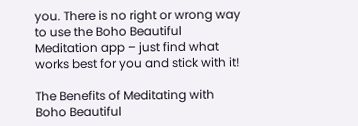you. There is no right or wrong way to use the Boho Beautiful Meditation app – just find what works best for you and stick with it!

The Benefits of Meditating with Boho Beautiful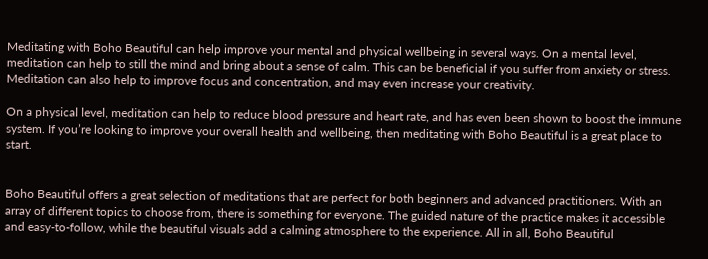Meditating with Boho Beautiful can help improve your mental and physical wellbeing in several ways. On a mental level, meditation can help to still the mind and bring about a sense of calm. This can be beneficial if you suffer from anxiety or stress. Meditation can also help to improve focus and concentration, and may even increase your creativity.

On a physical level, meditation can help to reduce blood pressure and heart rate, and has even been shown to boost the immune system. If you’re looking to improve your overall health and wellbeing, then meditating with Boho Beautiful is a great place to start.


Boho Beautiful offers a great selection of meditations that are perfect for both beginners and advanced practitioners. With an array of different topics to choose from, there is something for everyone. The guided nature of the practice makes it accessible and easy-to-follow, while the beautiful visuals add a calming atmosphere to the experience. All in all, Boho Beautiful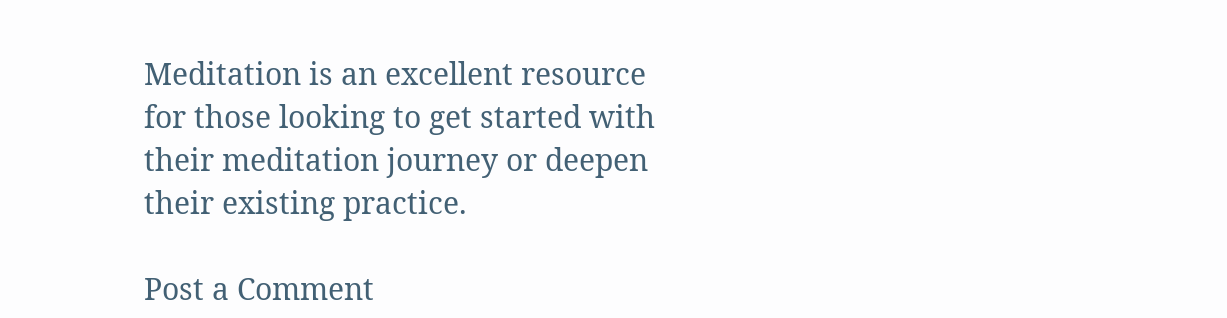Meditation is an excellent resource for those looking to get started with their meditation journey or deepen their existing practice.

Post a Comment